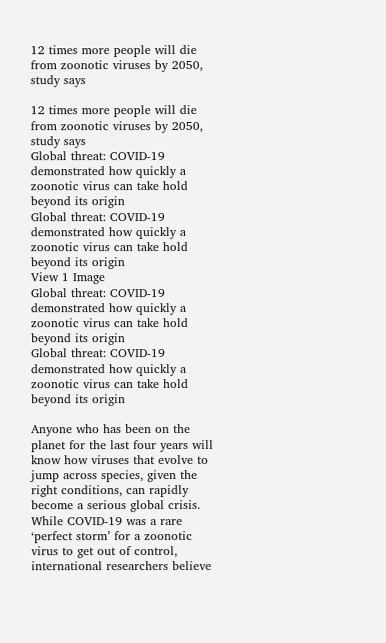12 times more people will die from zoonotic viruses by 2050, study says

12 times more people will die from zoonotic viruses by 2050, study says
Global threat: COVID-19 demonstrated how quickly a zoonotic virus can take hold beyond its origin
Global threat: COVID-19 demonstrated how quickly a zoonotic virus can take hold beyond its origin
View 1 Image
Global threat: COVID-19 demonstrated how quickly a zoonotic virus can take hold beyond its origin
Global threat: COVID-19 demonstrated how quickly a zoonotic virus can take hold beyond its origin

Anyone who has been on the planet for the last four years will know how viruses that evolve to jump across species, given the right conditions, can rapidly become a serious global crisis. While COVID-19 was a rare ‘perfect storm’ for a zoonotic virus to get out of control, international researchers believe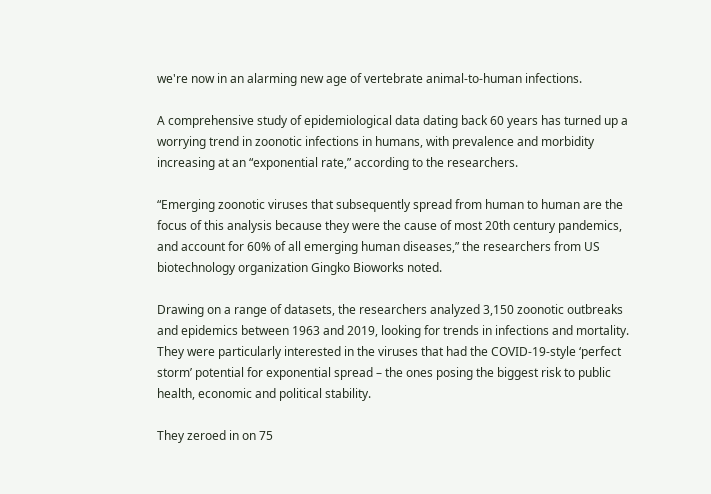we're now in an alarming new age of vertebrate animal-to-human infections.

A comprehensive study of epidemiological data dating back 60 years has turned up a worrying trend in zoonotic infections in humans, with prevalence and morbidity increasing at an “exponential rate,” according to the researchers.

“Emerging zoonotic viruses that subsequently spread from human to human are the focus of this analysis because they were the cause of most 20th century pandemics, and account for 60% of all emerging human diseases,” the researchers from US biotechnology organization Gingko Bioworks noted.

Drawing on a range of datasets, the researchers analyzed 3,150 zoonotic outbreaks and epidemics between 1963 and 2019, looking for trends in infections and mortality. They were particularly interested in the viruses that had the COVID-19-style ‘perfect storm’ potential for exponential spread – the ones posing the biggest risk to public health, economic and political stability.

They zeroed in on 75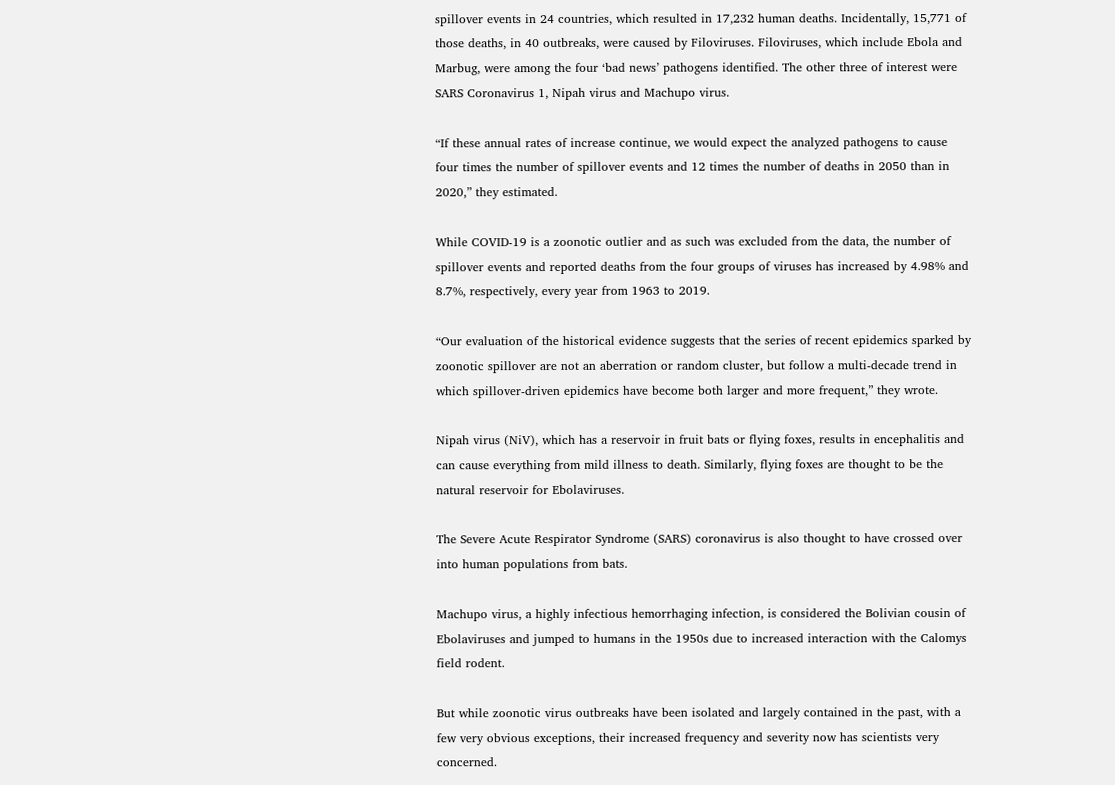spillover events in 24 countries, which resulted in 17,232 human deaths. Incidentally, 15,771 of those deaths, in 40 outbreaks, were caused by Filoviruses. Filoviruses, which include Ebola and Marbug, were among the four ‘bad news’ pathogens identified. The other three of interest were SARS Coronavirus 1, Nipah virus and Machupo virus.

“If these annual rates of increase continue, we would expect the analyzed pathogens to cause four times the number of spillover events and 12 times the number of deaths in 2050 than in 2020,” they estimated.

While COVID-19 is a zoonotic outlier and as such was excluded from the data, the number of spillover events and reported deaths from the four groups of viruses has increased by 4.98% and 8.7%, respectively, every year from 1963 to 2019.

“Our evaluation of the historical evidence suggests that the series of recent epidemics sparked by zoonotic spillover are not an aberration or random cluster, but follow a multi-decade trend in which spillover-driven epidemics have become both larger and more frequent,” they wrote.

Nipah virus (NiV), which has a reservoir in fruit bats or flying foxes, results in encephalitis and can cause everything from mild illness to death. Similarly, flying foxes are thought to be the natural reservoir for Ebolaviruses.

The Severe Acute Respirator Syndrome (SARS) coronavirus is also thought to have crossed over into human populations from bats.

Machupo virus, a highly infectious hemorrhaging infection, is considered the Bolivian cousin of Ebolaviruses and jumped to humans in the 1950s due to increased interaction with the Calomys field rodent.

But while zoonotic virus outbreaks have been isolated and largely contained in the past, with a few very obvious exceptions, their increased frequency and severity now has scientists very concerned.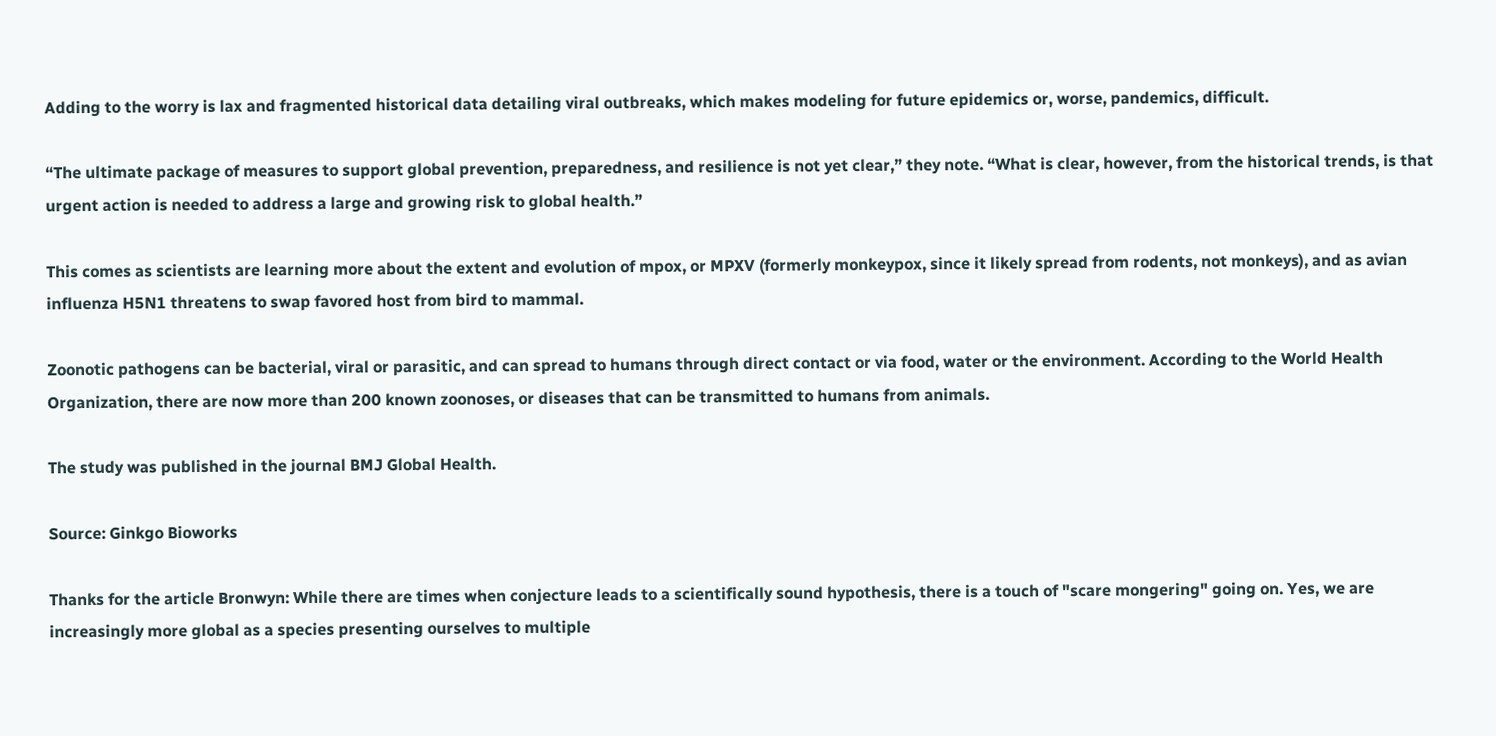Adding to the worry is lax and fragmented historical data detailing viral outbreaks, which makes modeling for future epidemics or, worse, pandemics, difficult.

“The ultimate package of measures to support global prevention, preparedness, and resilience is not yet clear,” they note. “What is clear, however, from the historical trends, is that urgent action is needed to address a large and growing risk to global health.”

This comes as scientists are learning more about the extent and evolution of mpox, or MPXV (formerly monkeypox, since it likely spread from rodents, not monkeys), and as avian influenza H5N1 threatens to swap favored host from bird to mammal.

Zoonotic pathogens can be bacterial, viral or parasitic, and can spread to humans through direct contact or via food, water or the environment. According to the World Health Organization, there are now more than 200 known zoonoses, or diseases that can be transmitted to humans from animals.

The study was published in the journal BMJ Global Health.

Source: Ginkgo Bioworks

Thanks for the article Bronwyn: While there are times when conjecture leads to a scientifically sound hypothesis, there is a touch of "scare mongering" going on. Yes, we are increasingly more global as a species presenting ourselves to multiple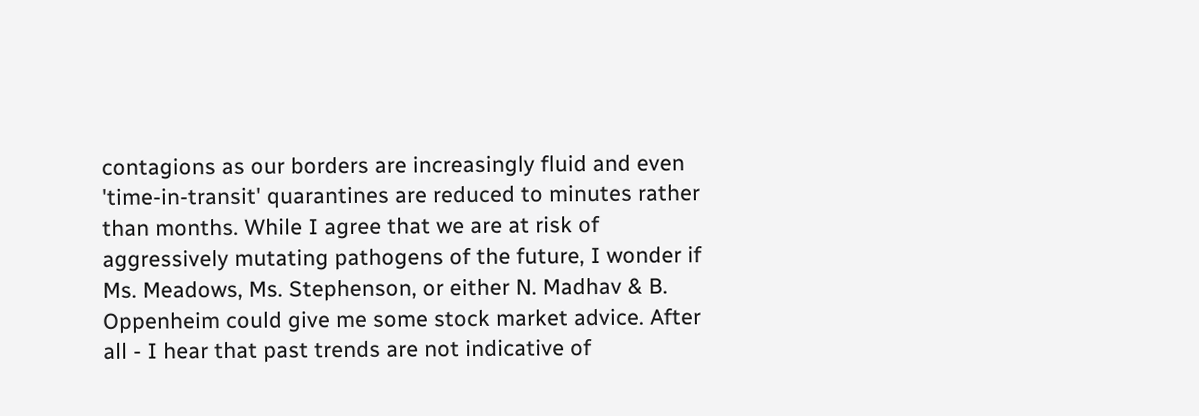contagions as our borders are increasingly fluid and even 'time-in-transit' quarantines are reduced to minutes rather than months. While I agree that we are at risk of aggressively mutating pathogens of the future, I wonder if Ms. Meadows, Ms. Stephenson, or either N. Madhav & B. Oppenheim could give me some stock market advice. After all - I hear that past trends are not indicative of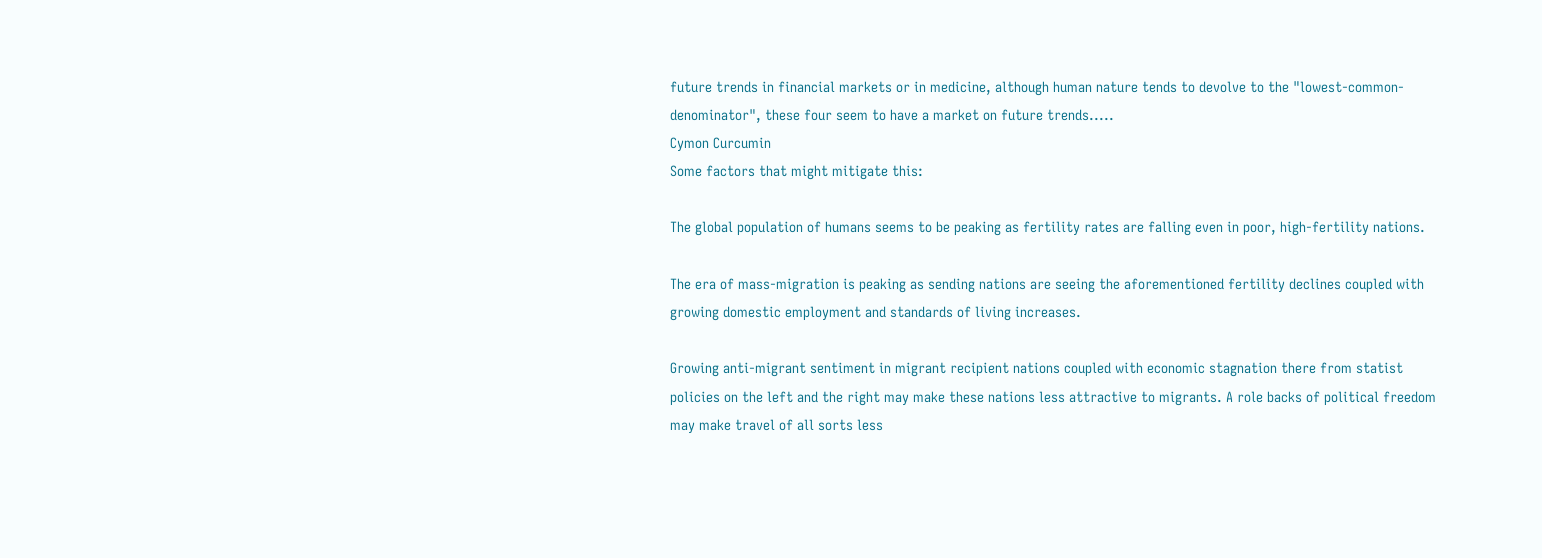future trends in financial markets or in medicine, although human nature tends to devolve to the "lowest-common-denominator", these four seem to have a market on future trends.....
Cymon Curcumin
Some factors that might mitigate this:

The global population of humans seems to be peaking as fertility rates are falling even in poor, high-fertility nations.

The era of mass-migration is peaking as sending nations are seeing the aforementioned fertility declines coupled with growing domestic employment and standards of living increases.

Growing anti-migrant sentiment in migrant recipient nations coupled with economic stagnation there from statist policies on the left and the right may make these nations less attractive to migrants. A role backs of political freedom may make travel of all sorts less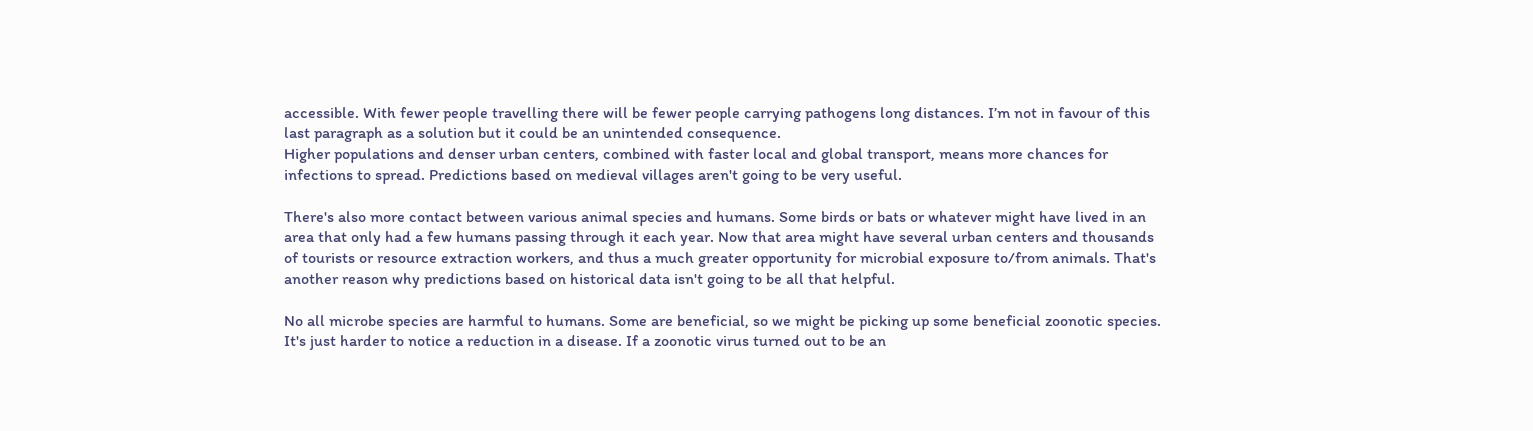accessible. With fewer people travelling there will be fewer people carrying pathogens long distances. I’m not in favour of this last paragraph as a solution but it could be an unintended consequence.
Higher populations and denser urban centers, combined with faster local and global transport, means more chances for infections to spread. Predictions based on medieval villages aren't going to be very useful.

There's also more contact between various animal species and humans. Some birds or bats or whatever might have lived in an area that only had a few humans passing through it each year. Now that area might have several urban centers and thousands of tourists or resource extraction workers, and thus a much greater opportunity for microbial exposure to/from animals. That's another reason why predictions based on historical data isn't going to be all that helpful.

No all microbe species are harmful to humans. Some are beneficial, so we might be picking up some beneficial zoonotic species. It's just harder to notice a reduction in a disease. If a zoonotic virus turned out to be an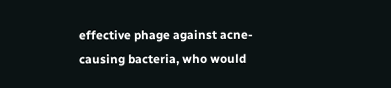effective phage against acne-causing bacteria, who would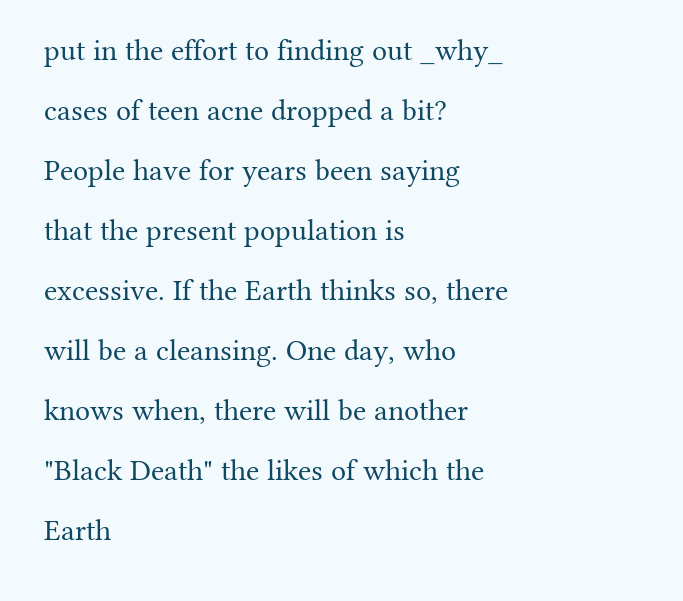put in the effort to finding out _why_ cases of teen acne dropped a bit?
People have for years been saying that the present population is excessive. If the Earth thinks so, there will be a cleansing. One day, who knows when, there will be another "Black Death" the likes of which the Earth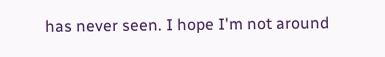has never seen. I hope I'm not around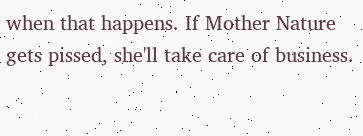when that happens. If Mother Nature gets pissed, she'll take care of business.